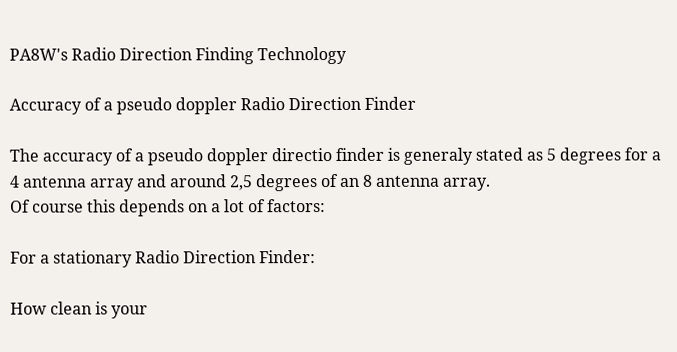PA8W's Radio Direction Finding Technology

Accuracy of a pseudo doppler Radio Direction Finder

The accuracy of a pseudo doppler directio finder is generaly stated as 5 degrees for a 4 antenna array and around 2,5 degrees of an 8 antenna array.
Of course this depends on a lot of factors:

For a stationary Radio Direction Finder:

How clean is your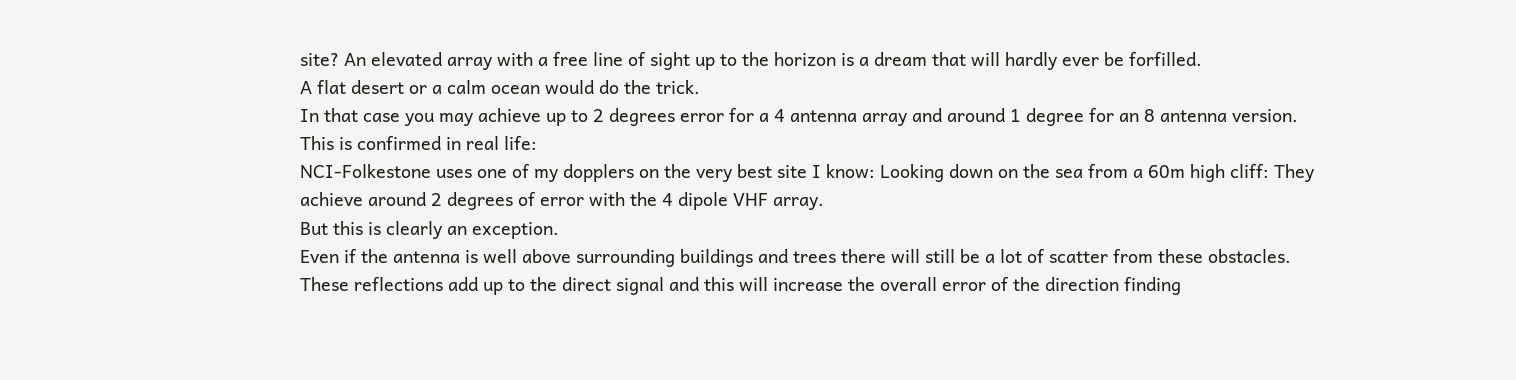site? An elevated array with a free line of sight up to the horizon is a dream that will hardly ever be forfilled.
A flat desert or a calm ocean would do the trick.
In that case you may achieve up to 2 degrees error for a 4 antenna array and around 1 degree for an 8 antenna version.
This is confirmed in real life:
NCI-Folkestone uses one of my dopplers on the very best site I know: Looking down on the sea from a 60m high cliff: They achieve around 2 degrees of error with the 4 dipole VHF array.
But this is clearly an exception.
Even if the antenna is well above surrounding buildings and trees there will still be a lot of scatter from these obstacles.
These reflections add up to the direct signal and this will increase the overall error of the direction finding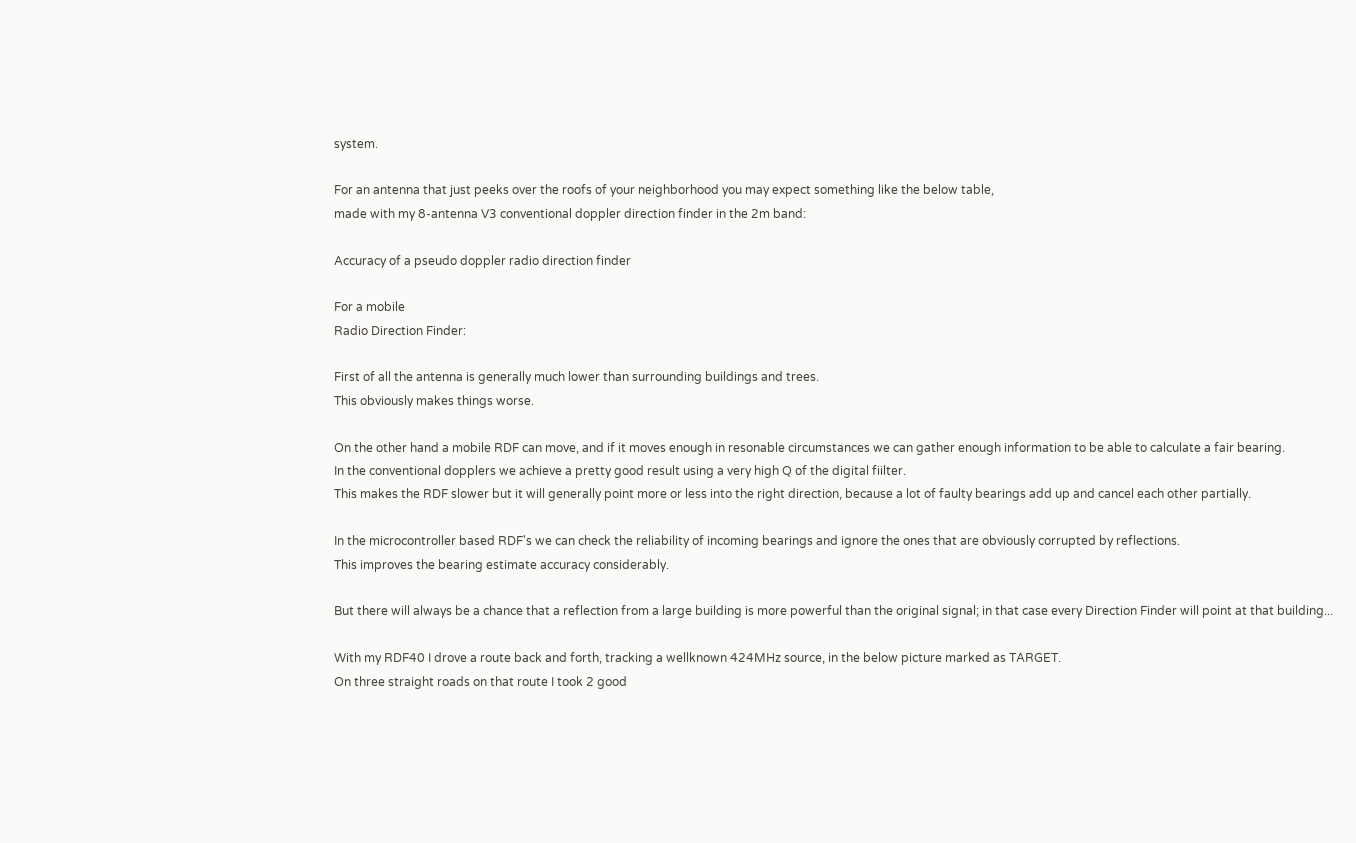system.

For an antenna that just peeks over the roofs of your neighborhood you may expect something like the below table,
made with my 8-antenna V3 conventional doppler direction finder in the 2m band:

Accuracy of a pseudo doppler radio direction finder

For a mobile
Radio Direction Finder:

First of all the antenna is generally much lower than surrounding buildings and trees.
This obviously makes things worse.

On the other hand a mobile RDF can move, and if it moves enough in resonable circumstances we can gather enough information to be able to calculate a fair bearing.
In the conventional dopplers we achieve a pretty good result using a very high Q of the digital fiilter.
This makes the RDF slower but it will generally point more or less into the right direction, because a lot of faulty bearings add up and cancel each other partially.

In the microcontroller based RDF's we can check the reliability of incoming bearings and ignore the ones that are obviously corrupted by reflections.
This improves the bearing estimate accuracy considerably.

But there will always be a chance that a reflection from a large building is more powerful than the original signal; in that case every Direction Finder will point at that building...

With my RDF40 I drove a route back and forth, tracking a wellknown 424MHz source, in the below picture marked as TARGET.
On three straight roads on that route I took 2 good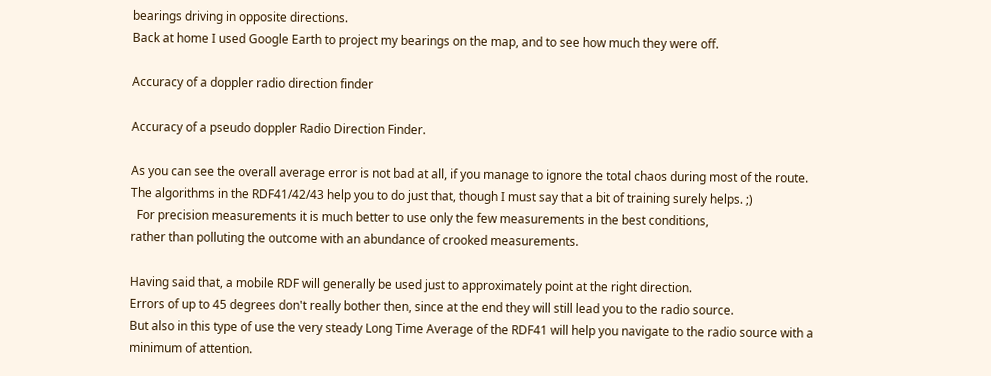bearings driving in opposite directions.
Back at home I used Google Earth to project my bearings on the map, and to see how much they were off.

Accuracy of a doppler radio direction finder

Accuracy of a pseudo doppler Radio Direction Finder.

As you can see the overall average error is not bad at all, if you manage to ignore the total chaos during most of the route.
The algorithms in the RDF41/42/43 help you to do just that, though I must say that a bit of training surely helps. ;)
  For precision measurements it is much better to use only the few measurements in the best conditions,
rather than polluting the outcome with an abundance of crooked measurements.

Having said that, a mobile RDF will generally be used just to approximately point at the right direction.
Errors of up to 45 degrees don't really bother then, since at the end they will still lead you to the radio source.
But also in this type of use the very steady Long Time Average of the RDF41 will help you navigate to the radio source with a minimum of attention.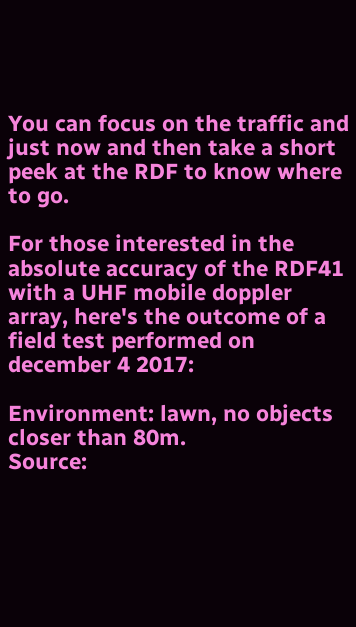You can focus on the traffic and just now and then take a short peek at the RDF to know where to go.

For those interested in the absolute accuracy of the RDF41 with a UHF mobile doppler array, here's the outcome of a field test performed on december 4 2017:

Environment: lawn, no objects closer than 80m.
Source: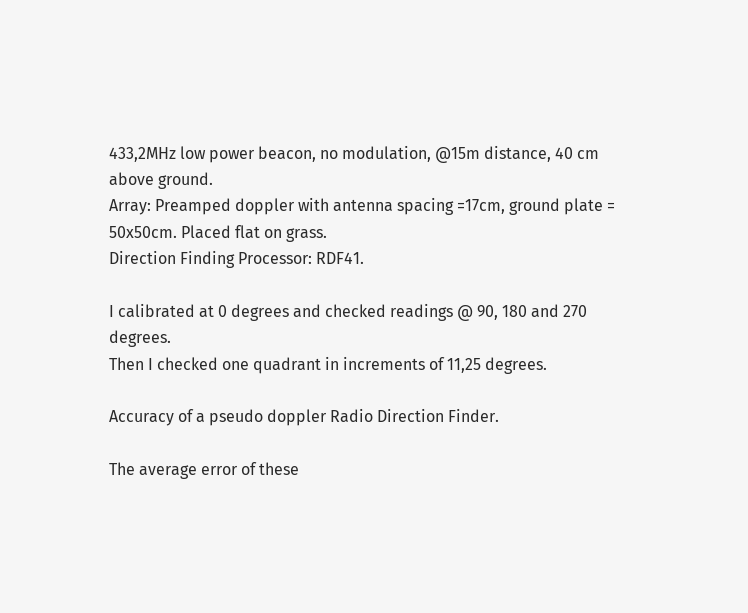433,2MHz low power beacon, no modulation, @15m distance, 40 cm above ground.
Array: Preamped doppler with antenna spacing =17cm, ground plate = 50x50cm. Placed flat on grass.
Direction Finding Processor: RDF41.

I calibrated at 0 degrees and checked readings @ 90, 180 and 270 degrees.
Then I checked one quadrant in increments of 11,25 degrees.

Accuracy of a pseudo doppler Radio Direction Finder.

The average error of these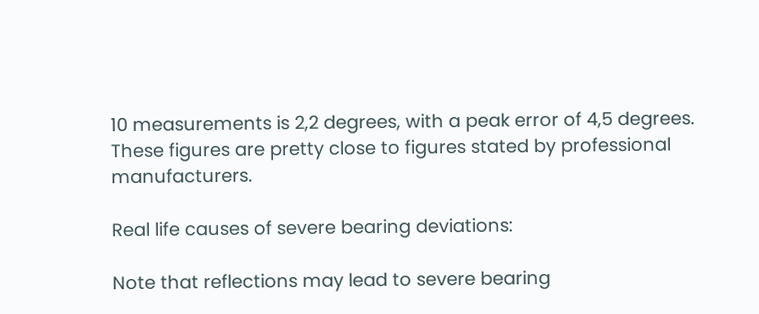10 measurements is 2,2 degrees, with a peak error of 4,5 degrees.
These figures are pretty close to figures stated by professional manufacturers.

Real life causes of severe bearing deviations:

Note that reflections may lead to severe bearing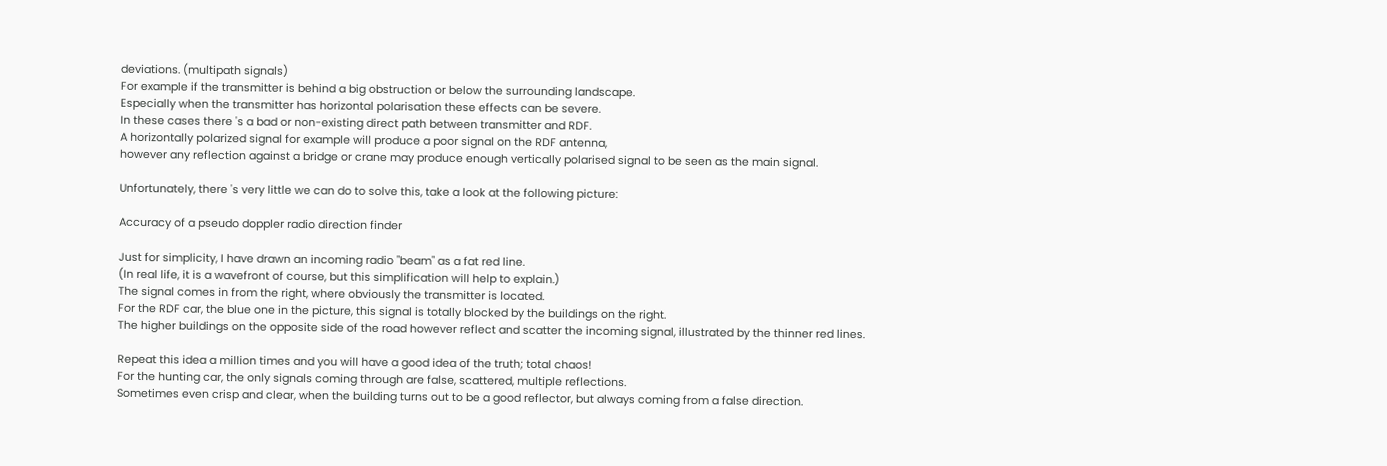deviations. (multipath signals)
For example if the transmitter is behind a big obstruction or below the surrounding landscape.
Especially when the transmitter has horizontal polarisation these effects can be severe.
In these cases there 's a bad or non-existing direct path between transmitter and RDF.
A horizontally polarized signal for example will produce a poor signal on the RDF antenna,
however any reflection against a bridge or crane may produce enough vertically polarised signal to be seen as the main signal.

Unfortunately, there 's very little we can do to solve this, take a look at the following picture:

Accuracy of a pseudo doppler radio direction finder

Just for simplicity, I have drawn an incoming radio "beam" as a fat red line.
(In real life, it is a wavefront of course, but this simplification will help to explain.)
The signal comes in from the right, where obviously the transmitter is located.
For the RDF car, the blue one in the picture, this signal is totally blocked by the buildings on the right.
The higher buildings on the opposite side of the road however reflect and scatter the incoming signal, illustrated by the thinner red lines.

Repeat this idea a million times and you will have a good idea of the truth; total chaos!
For the hunting car, the only signals coming through are false, scattered, multiple reflections.
Sometimes even crisp and clear, when the building turns out to be a good reflector, but always coming from a false direction.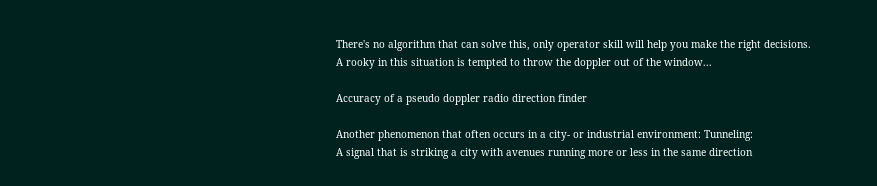There's no algorithm that can solve this, only operator skill will help you make the right decisions.
A rooky in this situation is tempted to throw the doppler out of the window...

Accuracy of a pseudo doppler radio direction finder

Another phenomenon that often occurs in a city- or industrial environment: Tunneling:
A signal that is striking a city with avenues running more or less in the same direction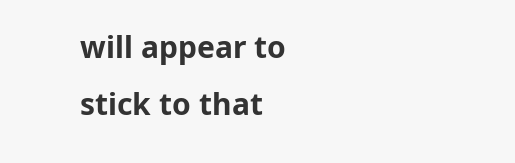will appear to stick to that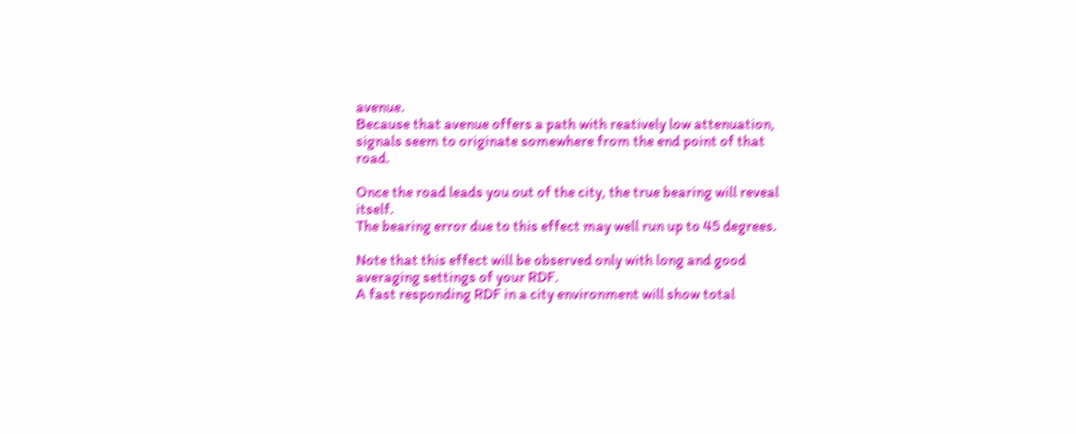avenue.
Because that avenue offers a path with reatively low attenuation, signals seem to originate somewhere from the end point of that road.

Once the road leads you out of the city, the true bearing will reveal itself.
The bearing error due to this effect may well run up to 45 degrees.

Note that this effect will be observed only with long and good averaging settings of your RDF.
A fast responding RDF in a city environment will show total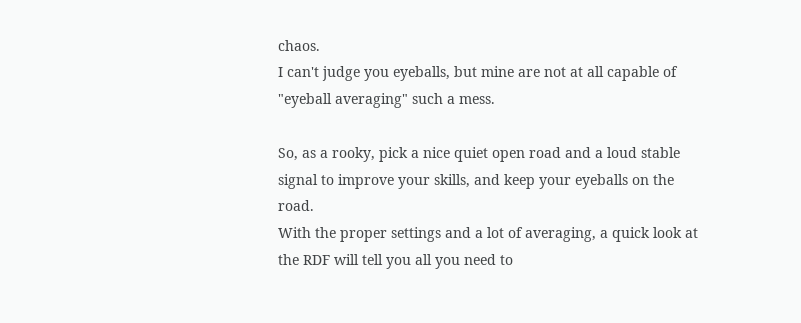chaos.
I can't judge you eyeballs, but mine are not at all capable of "eyeball averaging" such a mess.

So, as a rooky, pick a nice quiet open road and a loud stable signal to improve your skills, and keep your eyeballs on the road.
With the proper settings and a lot of averaging, a quick look at the RDF will tell you all you need to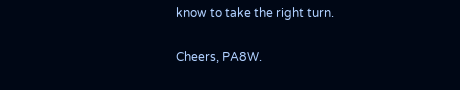know to take the right turn.

Cheers, PA8W.